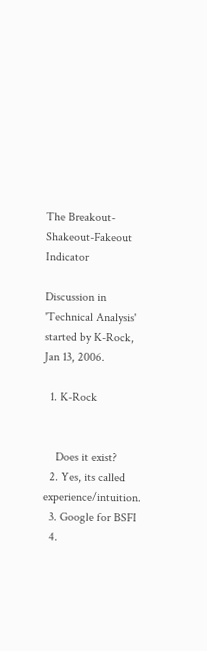The Breakout-Shakeout-Fakeout Indicator

Discussion in 'Technical Analysis' started by K-Rock, Jan 13, 2006.

  1. K-Rock


    Does it exist?
  2. Yes, its called experience/intuition.
  3. Google for BSFI
  4.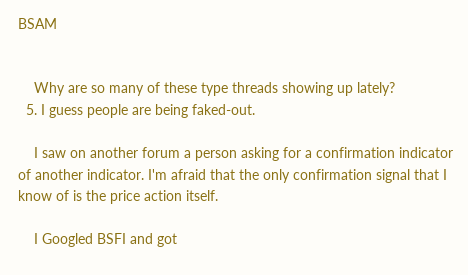BSAM


    Why are so many of these type threads showing up lately?
  5. I guess people are being faked-out.

    I saw on another forum a person asking for a confirmation indicator of another indicator. I'm afraid that the only confirmation signal that I know of is the price action itself.

    I Googled BSFI and got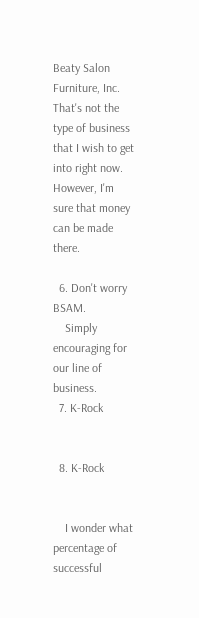Beaty Salon Furniture, Inc. That's not the type of business that I wish to get into right now. However, I'm sure that money can be made there.

  6. Don't worry BSAM.
    Simply encouraging for our line of business.
  7. K-Rock


  8. K-Rock


    I wonder what percentage of successful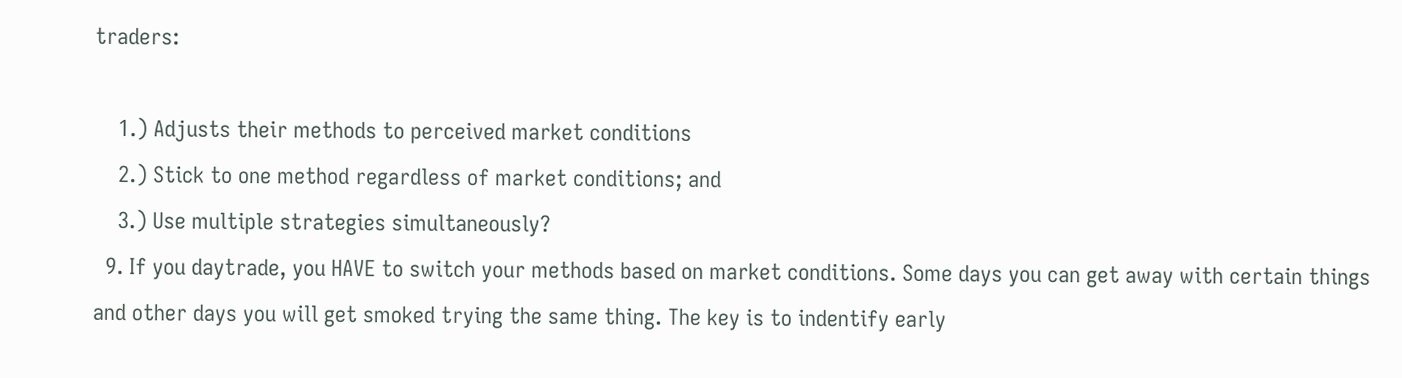traders:

    1.) Adjusts their methods to perceived market conditions
    2.) Stick to one method regardless of market conditions; and
    3.) Use multiple strategies simultaneously?
  9. If you daytrade, you HAVE to switch your methods based on market conditions. Some days you can get away with certain things and other days you will get smoked trying the same thing. The key is to indentify early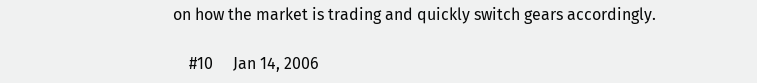on how the market is trading and quickly switch gears accordingly.

    #10     Jan 14, 2006